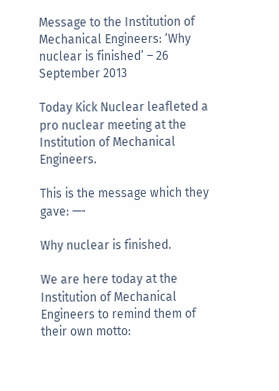Message to the Institution of Mechanical Engineers: ‘Why nuclear is finished’ – 26 September 2013

Today Kick Nuclear leafleted a pro nuclear meeting at the Institution of Mechanical Engineers.

This is the message which they gave: —-

Why nuclear is finished.

We are here today at the Institution of Mechanical Engineers to remind them of
their own motto: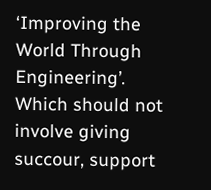‘Improving the World Through Engineering’. Which should not involve giving succour, support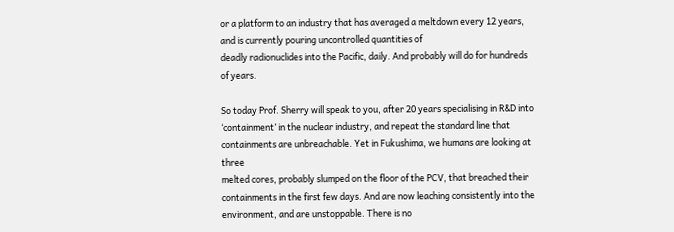or a platform to an industry that has averaged a meltdown every 12 years,
and is currently pouring uncontrolled quantities of
deadly radionuclides into the Pacific, daily. And probably will do for hundreds of years.

So today Prof. Sherry will speak to you, after 20 years specialising in R&D into ‘containment’ in the nuclear industry, and repeat the standard line that
containments are unbreachable. Yet in Fukushima, we humans are looking at three
melted cores, probably slumped on the floor of the PCV, that breached their
containments in the first few days. And are now leaching consistently into the
environment, and are unstoppable. There is no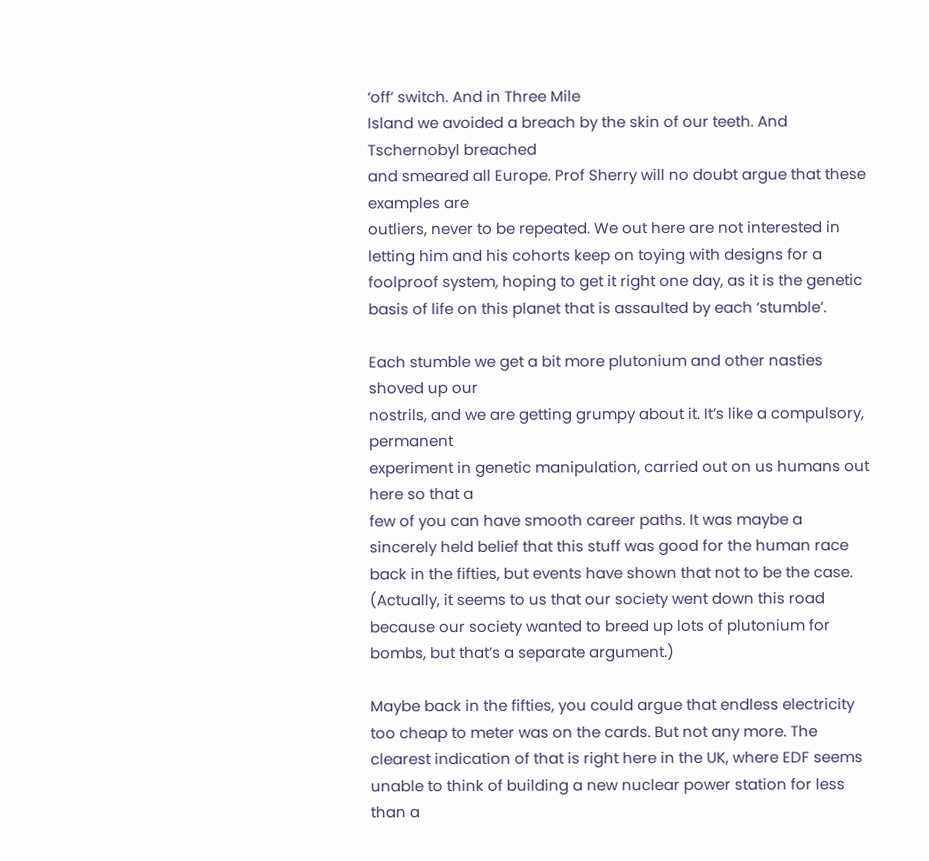‘off’ switch. And in Three Mile
Island we avoided a breach by the skin of our teeth. And Tschernobyl breached
and smeared all Europe. Prof Sherry will no doubt argue that these examples are
outliers, never to be repeated. We out here are not interested in letting him and his cohorts keep on toying with designs for a foolproof system, hoping to get it right one day, as it is the genetic basis of life on this planet that is assaulted by each ‘stumble’.

Each stumble we get a bit more plutonium and other nasties shoved up our
nostrils, and we are getting grumpy about it. It’s like a compulsory, permanent
experiment in genetic manipulation, carried out on us humans out here so that a
few of you can have smooth career paths. It was maybe a sincerely held belief that this stuff was good for the human race back in the fifties, but events have shown that not to be the case. (Actually, it seems to us that our society went down this road because our society wanted to breed up lots of plutonium for bombs, but that’s a separate argument.)

Maybe back in the fifties, you could argue that endless electricity too cheap to meter was on the cards. But not any more. The clearest indication of that is right here in the UK, where EDF seems unable to think of building a new nuclear power station for less than a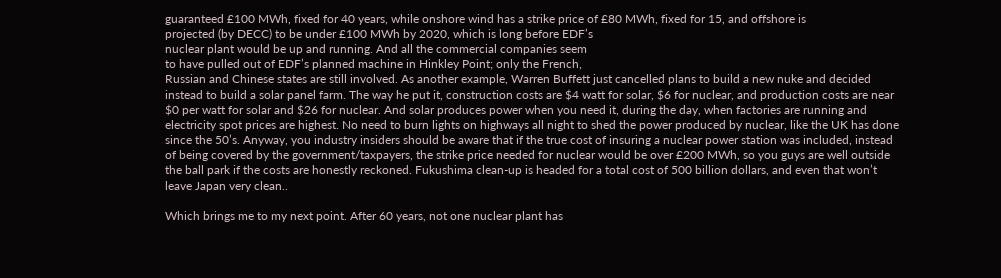guaranteed £100 MWh, fixed for 40 years, while onshore wind has a strike price of £80 MWh, fixed for 15, and offshore is
projected (by DECC) to be under £100 MWh by 2020, which is long before EDF’s
nuclear plant would be up and running. And all the commercial companies seem
to have pulled out of EDF’s planned machine in Hinkley Point; only the French,
Russian and Chinese states are still involved. As another example, Warren Buffett just cancelled plans to build a new nuke and decided instead to build a solar panel farm. The way he put it, construction costs are $4 watt for solar, $6 for nuclear, and production costs are near $0 per watt for solar and $26 for nuclear. And solar produces power when you need it, during the day, when factories are running and electricity spot prices are highest. No need to burn lights on highways all night to shed the power produced by nuclear, like the UK has done since the 50’s. Anyway, you industry insiders should be aware that if the true cost of insuring a nuclear power station was included, instead of being covered by the government/taxpayers, the strike price needed for nuclear would be over £200 MWh, so you guys are well outside the ball park if the costs are honestly reckoned. Fukushima clean-up is headed for a total cost of 500 billion dollars, and even that won’t leave Japan very clean..

Which brings me to my next point. After 60 years, not one nuclear plant has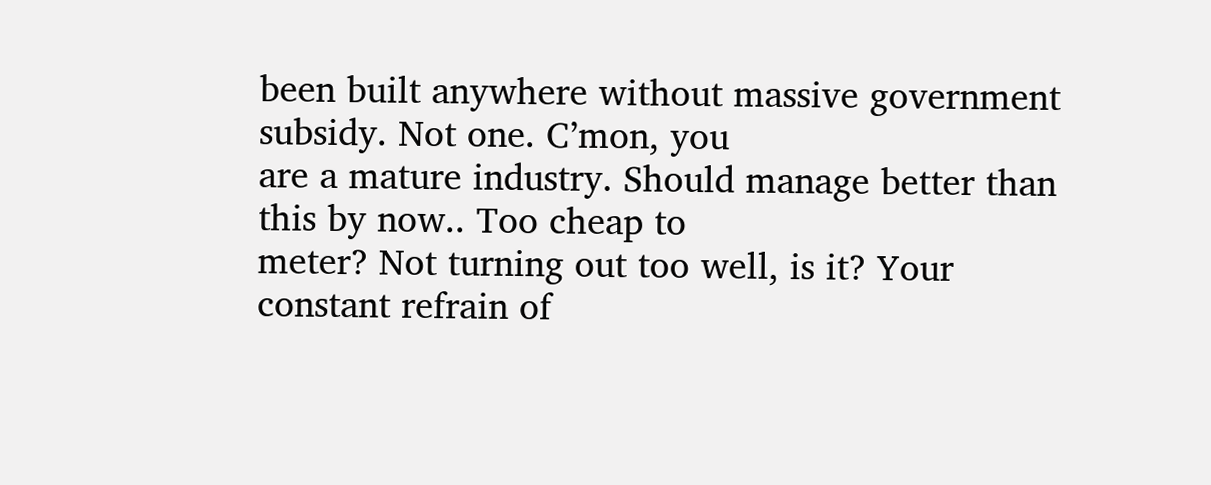been built anywhere without massive government subsidy. Not one. C’mon, you
are a mature industry. Should manage better than this by now.. Too cheap to
meter? Not turning out too well, is it? Your constant refrain of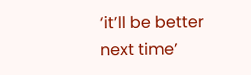‘it’ll be better next time’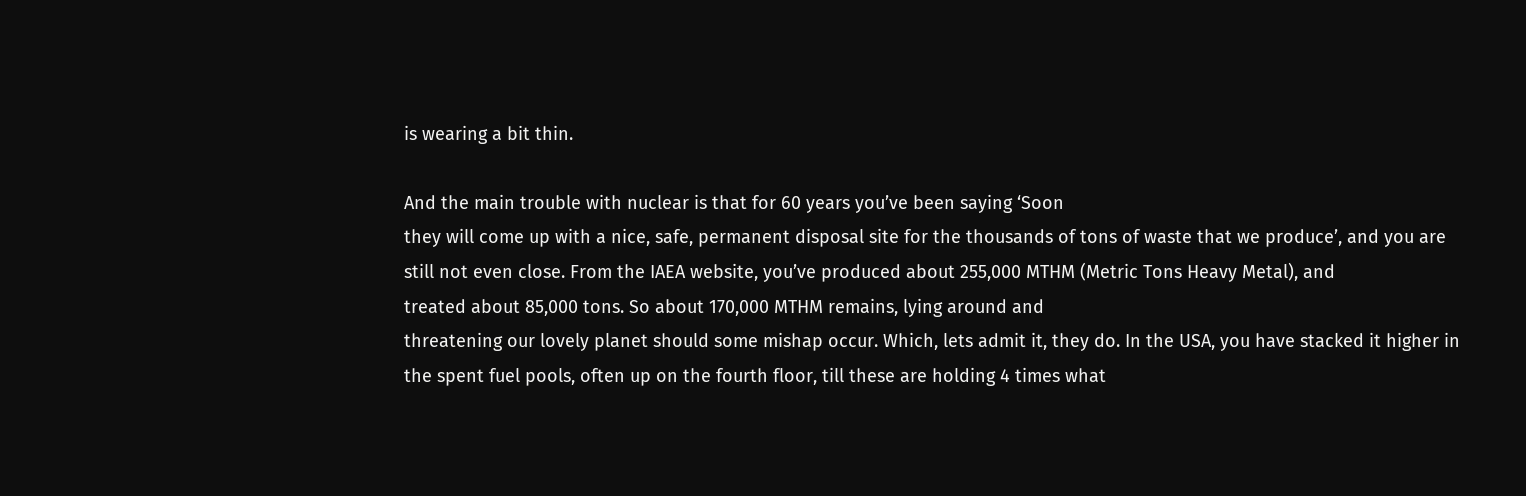is wearing a bit thin.

And the main trouble with nuclear is that for 60 years you’ve been saying ‘Soon
they will come up with a nice, safe, permanent disposal site for the thousands of tons of waste that we produce’, and you are still not even close. From the IAEA website, you’ve produced about 255,000 MTHM (Metric Tons Heavy Metal), and
treated about 85,000 tons. So about 170,000 MTHM remains, lying around and
threatening our lovely planet should some mishap occur. Which, lets admit it, they do. In the USA, you have stacked it higher in the spent fuel pools, often up on the fourth floor, till these are holding 4 times what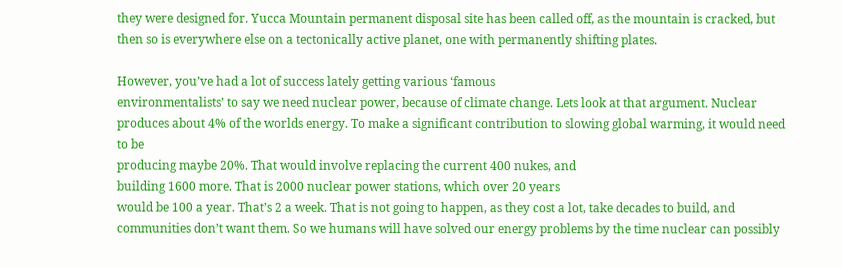they were designed for. Yucca Mountain permanent disposal site has been called off, as the mountain is cracked, but then so is everywhere else on a tectonically active planet, one with permanently shifting plates.

However, you’ve had a lot of success lately getting various ‘famous
environmentalists’ to say we need nuclear power, because of climate change. Lets look at that argument. Nuclear produces about 4% of the worlds energy. To make a significant contribution to slowing global warming, it would need to be
producing maybe 20%. That would involve replacing the current 400 nukes, and
building 1600 more. That is 2000 nuclear power stations, which over 20 years
would be 100 a year. That’s 2 a week. That is not going to happen, as they cost a lot, take decades to build, and communities don’t want them. So we humans will have solved our energy problems by the time nuclear can possibly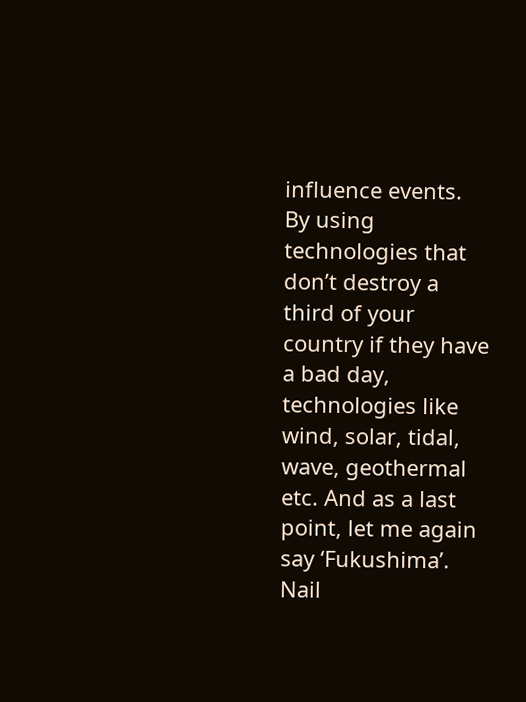influence events. By using technologies that don’t destroy a third of your country if they have a bad day, technologies like wind, solar, tidal, wave, geothermal etc. And as a last point, let me again say ‘Fukushima’. Nail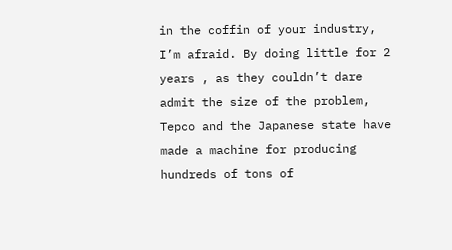in the coffin of your industry, I’m afraid. By doing little for 2 years , as they couldn’t dare admit the size of the problem, Tepco and the Japanese state have made a machine for producing hundreds of tons of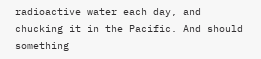radioactive water each day, and chucking it in the Pacific. And should something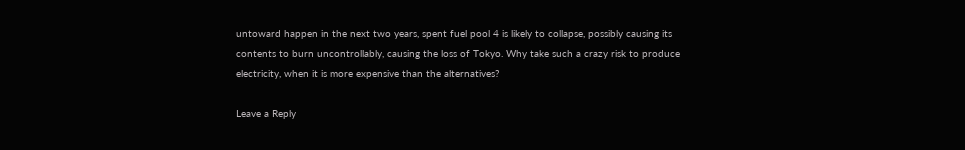untoward happen in the next two years, spent fuel pool 4 is likely to collapse, possibly causing its contents to burn uncontrollably, causing the loss of Tokyo. Why take such a crazy risk to produce electricity, when it is more expensive than the alternatives?

Leave a Reply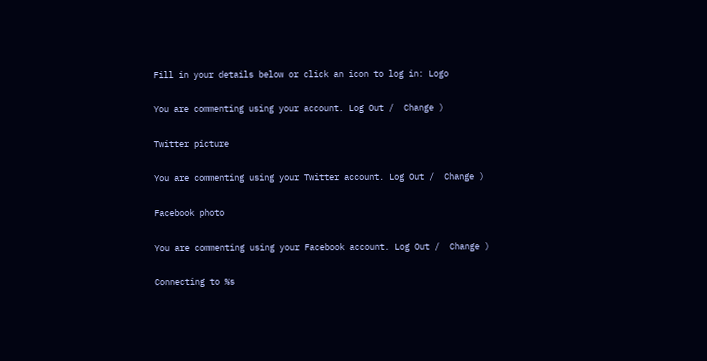Fill in your details below or click an icon to log in: Logo

You are commenting using your account. Log Out /  Change )

Twitter picture

You are commenting using your Twitter account. Log Out /  Change )

Facebook photo

You are commenting using your Facebook account. Log Out /  Change )

Connecting to %s